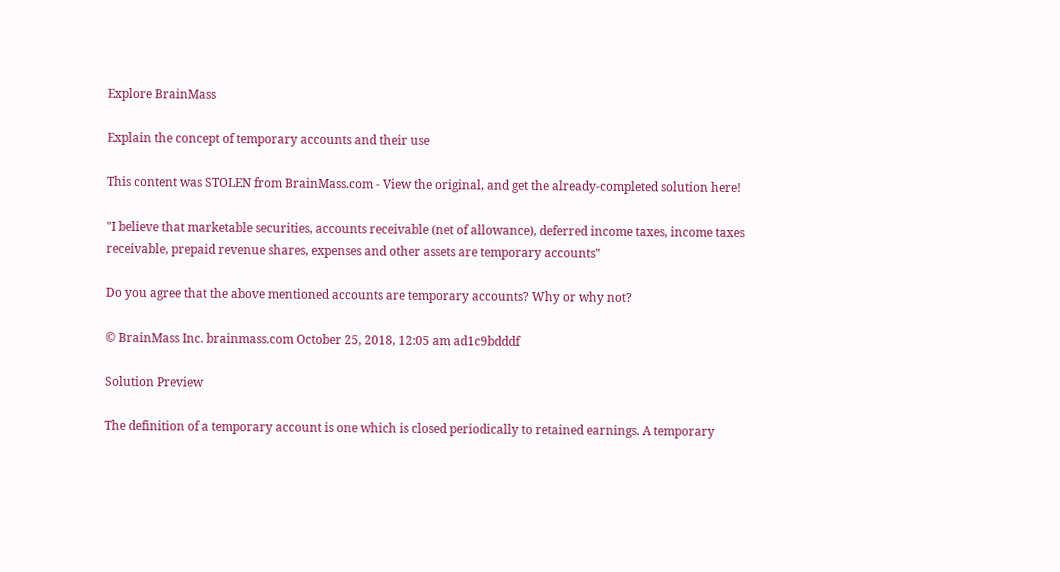Explore BrainMass

Explain the concept of temporary accounts and their use

This content was STOLEN from BrainMass.com - View the original, and get the already-completed solution here!

"I believe that marketable securities, accounts receivable (net of allowance), deferred income taxes, income taxes receivable, prepaid revenue shares, expenses and other assets are temporary accounts"

Do you agree that the above mentioned accounts are temporary accounts? Why or why not?

© BrainMass Inc. brainmass.com October 25, 2018, 12:05 am ad1c9bdddf

Solution Preview

The definition of a temporary account is one which is closed periodically to retained earnings. A temporary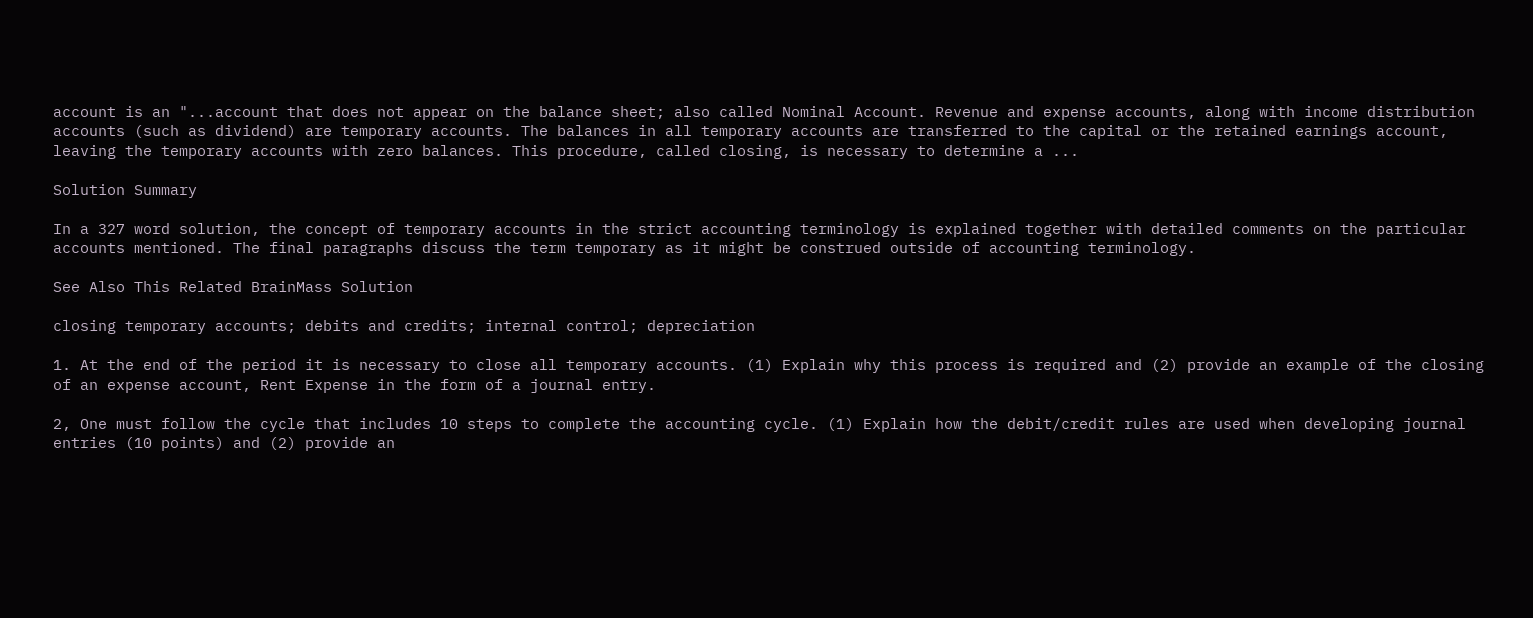account is an "...account that does not appear on the balance sheet; also called Nominal Account. Revenue and expense accounts, along with income distribution accounts (such as dividend) are temporary accounts. The balances in all temporary accounts are transferred to the capital or the retained earnings account, leaving the temporary accounts with zero balances. This procedure, called closing, is necessary to determine a ...

Solution Summary

In a 327 word solution, the concept of temporary accounts in the strict accounting terminology is explained together with detailed comments on the particular accounts mentioned. The final paragraphs discuss the term temporary as it might be construed outside of accounting terminology.

See Also This Related BrainMass Solution

closing temporary accounts; debits and credits; internal control; depreciation

1. At the end of the period it is necessary to close all temporary accounts. (1) Explain why this process is required and (2) provide an example of the closing of an expense account, Rent Expense in the form of a journal entry.

2, One must follow the cycle that includes 10 steps to complete the accounting cycle. (1) Explain how the debit/credit rules are used when developing journal entries (10 points) and (2) provide an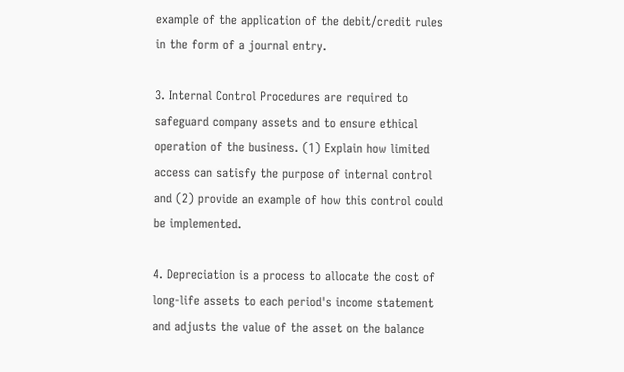example of the application of the debit/credit rules in the form of a journal entry.

3. Internal Control Procedures are required to safeguard company assets and to ensure ethical operation of the business. (1) Explain how limited access can satisfy the purpose of internal control and (2) provide an example of how this control could be implemented.

4. Depreciation is a process to allocate the cost of long-life assets to each period's income statement and adjusts the value of the asset on the balance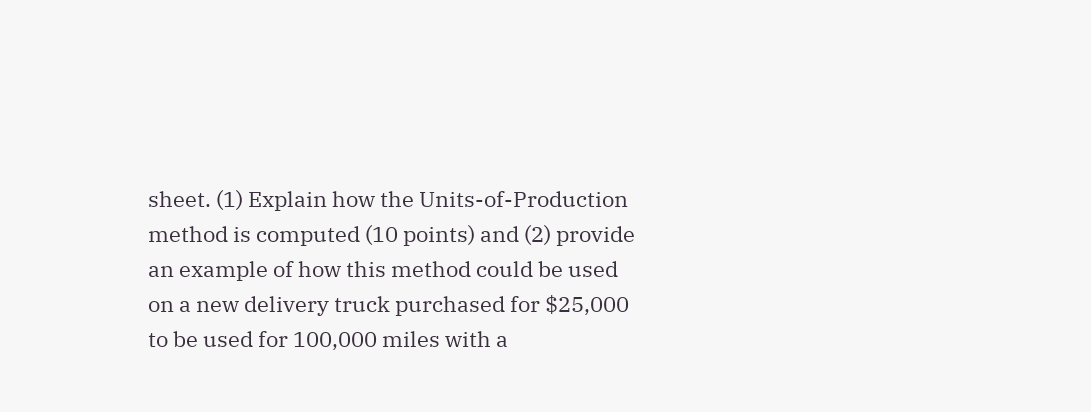sheet. (1) Explain how the Units-of-Production method is computed (10 points) and (2) provide an example of how this method could be used on a new delivery truck purchased for $25,000 to be used for 100,000 miles with a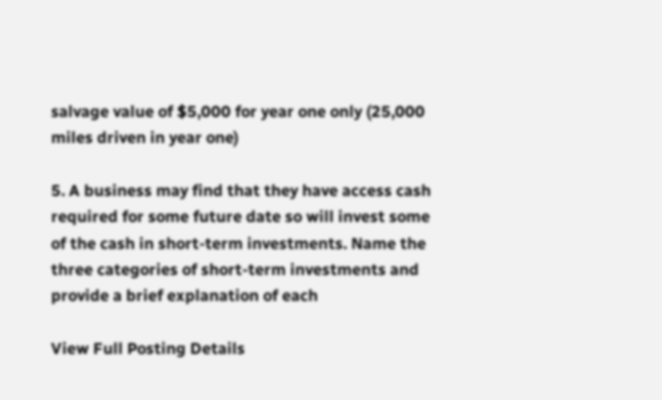salvage value of $5,000 for year one only (25,000 miles driven in year one)

5. A business may find that they have access cash required for some future date so will invest some of the cash in short-term investments. Name the three categories of short-term investments and provide a brief explanation of each

View Full Posting Details